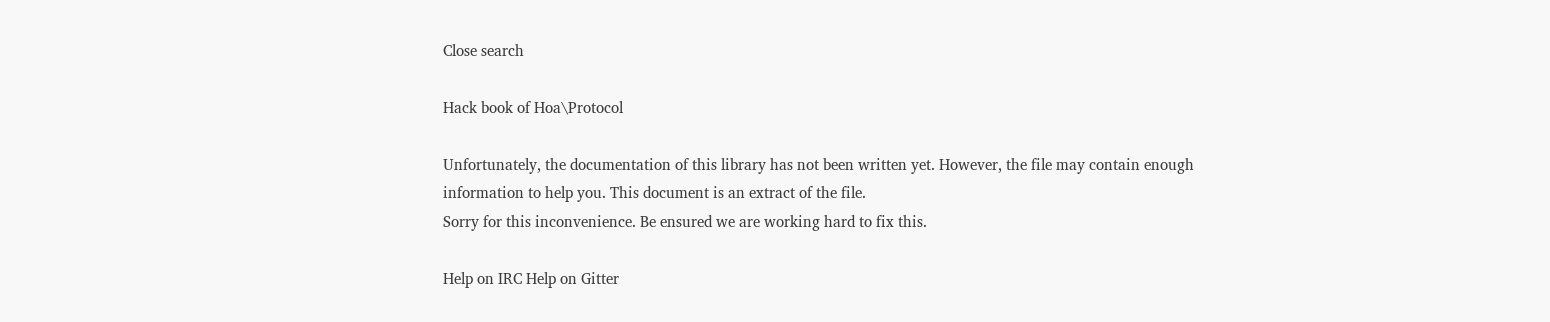Close search

Hack book of Hoa\Protocol

Unfortunately, the documentation of this library has not been written yet. However, the file may contain enough information to help you. This document is an extract of the file.
Sorry for this inconvenience. Be ensured we are working hard to fix this.

Help on IRC Help on Gitter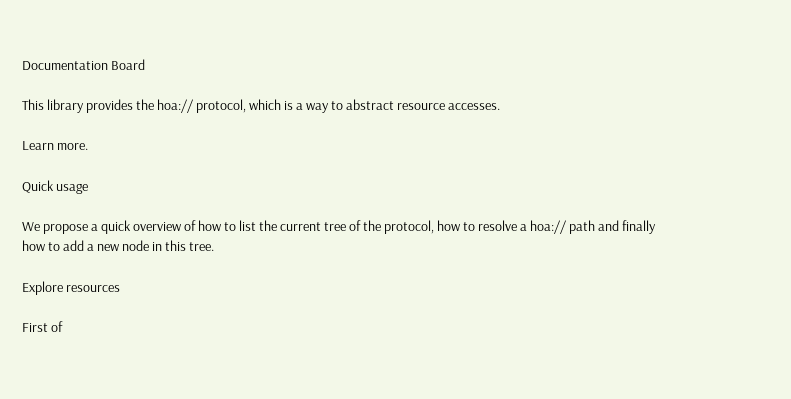Documentation Board

This library provides the hoa:// protocol, which is a way to abstract resource accesses.

Learn more.

Quick usage

We propose a quick overview of how to list the current tree of the protocol, how to resolve a hoa:// path and finally how to add a new node in this tree.

Explore resources

First of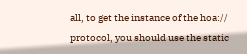all, to get the instance of the hoa:// protocol, you should use the static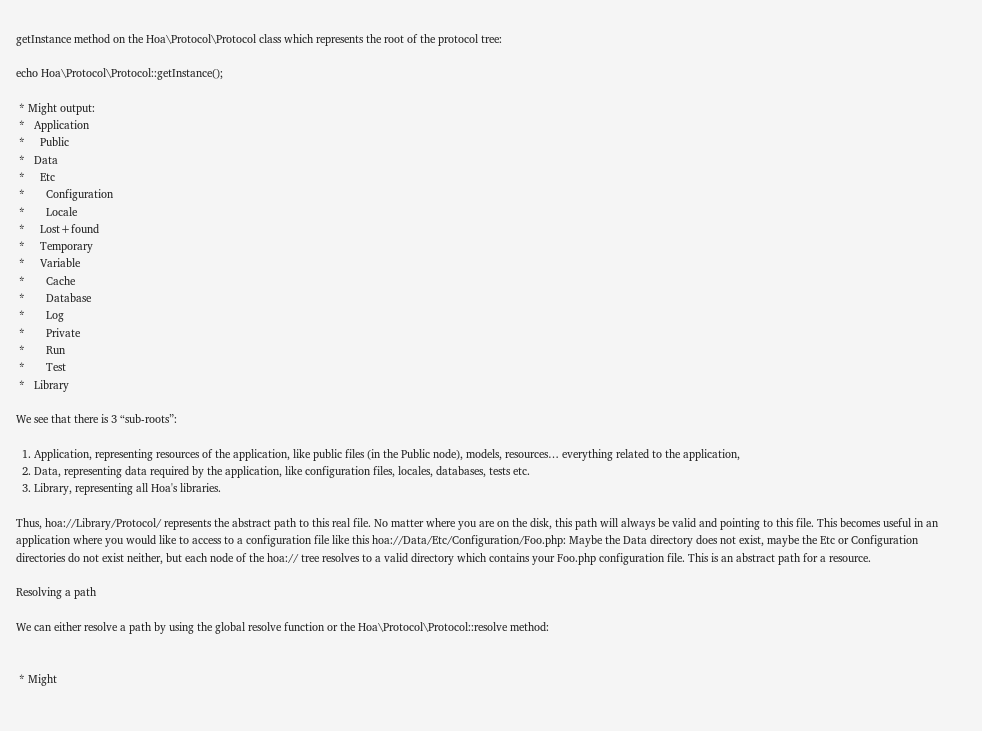getInstance method on the Hoa\Protocol\Protocol class which represents the root of the protocol tree:

echo Hoa\Protocol\Protocol::getInstance();

 * Might output:
 *   Application
 *     Public
 *   Data
 *     Etc
 *       Configuration
 *       Locale
 *     Lost+found
 *     Temporary
 *     Variable
 *       Cache
 *       Database
 *       Log
 *       Private
 *       Run
 *       Test
 *   Library

We see that there is 3 “sub-roots”:

  1. Application, representing resources of the application, like public files (in the Public node), models, resources… everything related to the application,
  2. Data, representing data required by the application, like configuration files, locales, databases, tests etc.
  3. Library, representing all Hoa's libraries.

Thus, hoa://Library/Protocol/ represents the abstract path to this real file. No matter where you are on the disk, this path will always be valid and pointing to this file. This becomes useful in an application where you would like to access to a configuration file like this hoa://Data/Etc/Configuration/Foo.php: Maybe the Data directory does not exist, maybe the Etc or Configuration directories do not exist neither, but each node of the hoa:// tree resolves to a valid directory which contains your Foo.php configuration file. This is an abstract path for a resource.

Resolving a path

We can either resolve a path by using the global resolve function or the Hoa\Protocol\Protocol::resolve method:


 * Might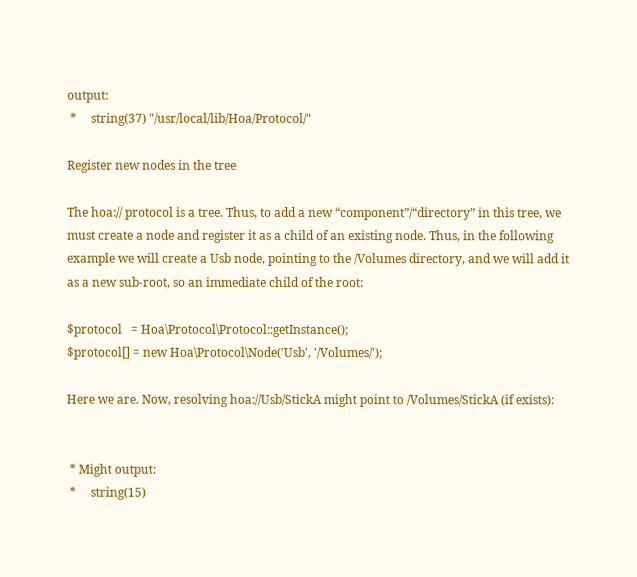output:
 *     string(37) "/usr/local/lib/Hoa/Protocol/"

Register new nodes in the tree

The hoa:// protocol is a tree. Thus, to add a new “component”/“directory” in this tree, we must create a node and register it as a child of an existing node. Thus, in the following example we will create a Usb node, pointing to the /Volumes directory, and we will add it as a new sub-root, so an immediate child of the root:

$protocol   = Hoa\Protocol\Protocol::getInstance();
$protocol[] = new Hoa\Protocol\Node('Usb', '/Volumes/');

Here we are. Now, resolving hoa://Usb/StickA might point to /Volumes/StickA (if exists):


 * Might output:
 *     string(15)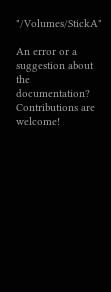"/Volumes/StickA"

An error or a suggestion about the documentation? Contributions are welcome!